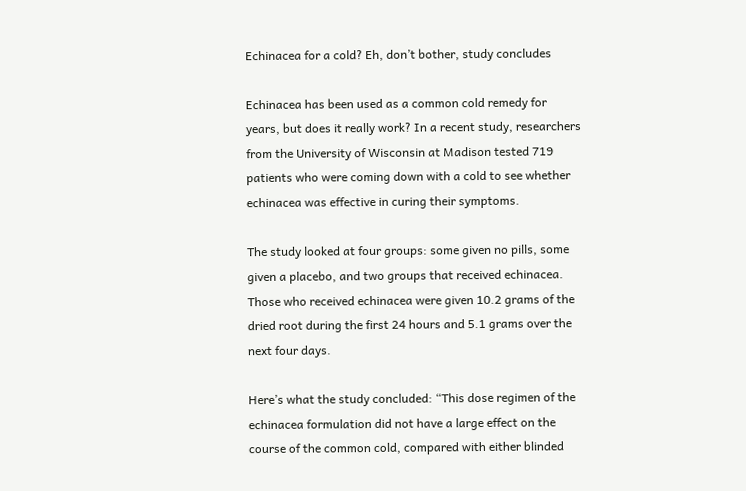Echinacea for a cold? Eh, don’t bother, study concludes

Echinacea has been used as a common cold remedy for years, but does it really work? In a recent study, researchers from the University of Wisconsin at Madison tested 719 patients who were coming down with a cold to see whether echinacea was effective in curing their symptoms.

The study looked at four groups: some given no pills, some given a placebo, and two groups that received echinacea. Those who received echinacea were given 10.2 grams of the dried root during the first 24 hours and 5.1 grams over the next four days.

Here’s what the study concluded: “This dose regimen of the echinacea formulation did not have a large effect on the course of the common cold, compared with either blinded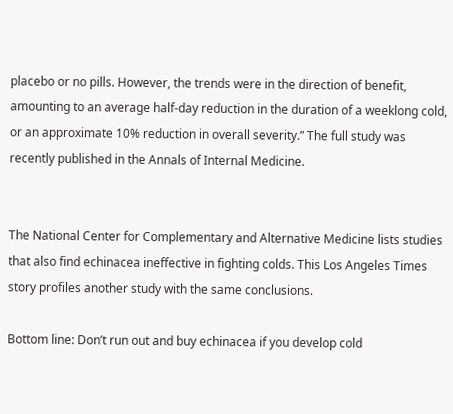placebo or no pills. However, the trends were in the direction of benefit, amounting to an average half-day reduction in the duration of a weeklong cold, or an approximate 10% reduction in overall severity.” The full study was recently published in the Annals of Internal Medicine.


The National Center for Complementary and Alternative Medicine lists studies that also find echinacea ineffective in fighting colds. This Los Angeles Times story profiles another study with the same conclusions.

Bottom line: Don’t run out and buy echinacea if you develop cold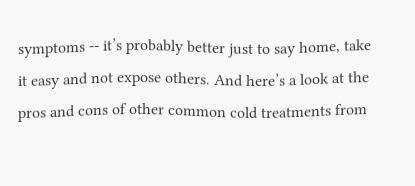symptoms -- it’s probably better just to say home, take it easy and not expose others. And here’s a look at the pros and cons of other common cold treatments from